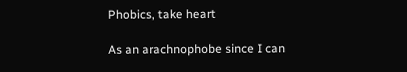Phobics, take heart

As an arachnophobe since I can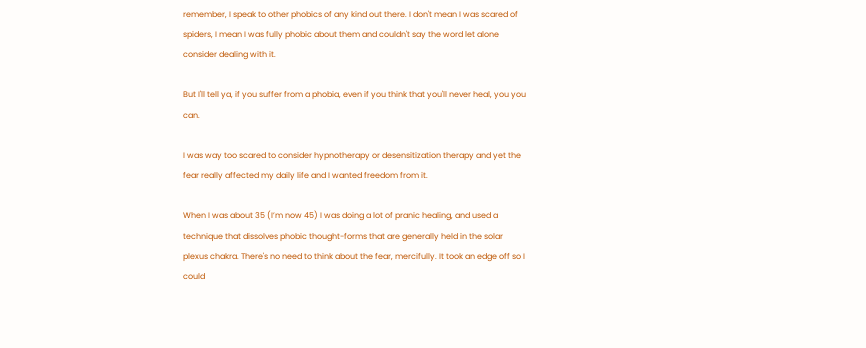remember, I speak to other phobics of any kind out there. I don't mean I was scared of spiders, I mean I was fully phobic about them and couldn't say the word let alone consider dealing with it.

But I'll tell ya, if you suffer from a phobia, even if you think that you'll never heal, you you can.

I was way too scared to consider hypnotherapy or desensitization therapy and yet the fear really affected my daily life and I wanted freedom from it.

When I was about 35 (I’m now 45) I was doing a lot of pranic healing, and used a technique that dissolves phobic thought-forms that are generally held in the solar plexus chakra. There's no need to think about the fear, mercifully. It took an edge off so I could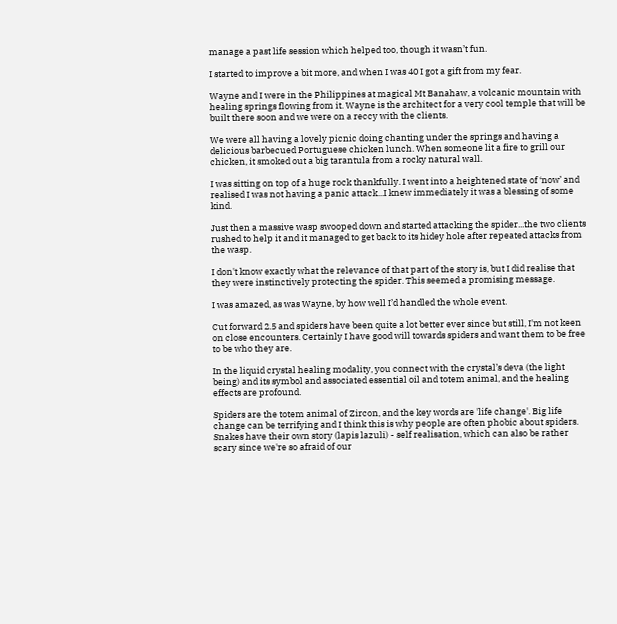manage a past life session which helped too, though it wasn’t fun.

I started to improve a bit more, and when I was 40 I got a gift from my fear.

Wayne and I were in the Philippines at magical Mt Banahaw, a volcanic mountain with healing springs flowing from it. Wayne is the architect for a very cool temple that will be built there soon and we were on a reccy with the clients.

We were all having a lovely picnic doing chanting under the springs and having a delicious barbecued Portuguese chicken lunch. When someone lit a fire to grill our chicken, it smoked out a big tarantula from a rocky natural wall.

I was sitting on top of a huge rock thankfully. I went into a heightened state of ‘now’ and realised I was not having a panic attack...I knew immediately it was a blessing of some kind.

Just then a massive wasp swooped down and started attacking the spider...the two clients rushed to help it and it managed to get back to its hidey hole after repeated attacks from the wasp.

I don't know exactly what the relevance of that part of the story is, but I did realise that they were instinctively protecting the spider. This seemed a promising message.

I was amazed, as was Wayne, by how well I’d handled the whole event.

Cut forward 2.5 and spiders have been quite a lot better ever since but still, I'm not keen on close encounters. Certainly I have good will towards spiders and want them to be free to be who they are.

In the liquid crystal healing modality, you connect with the crystal’s deva (the light being) and its symbol and associated essential oil and totem animal, and the healing effects are profound.

Spiders are the totem animal of Zircon, and the key words are 'life change'. Big life change can be terrifying and I think this is why people are often phobic about spiders. Snakes have their own story (lapis lazuli) - self realisation, which can also be rather scary since we're so afraid of our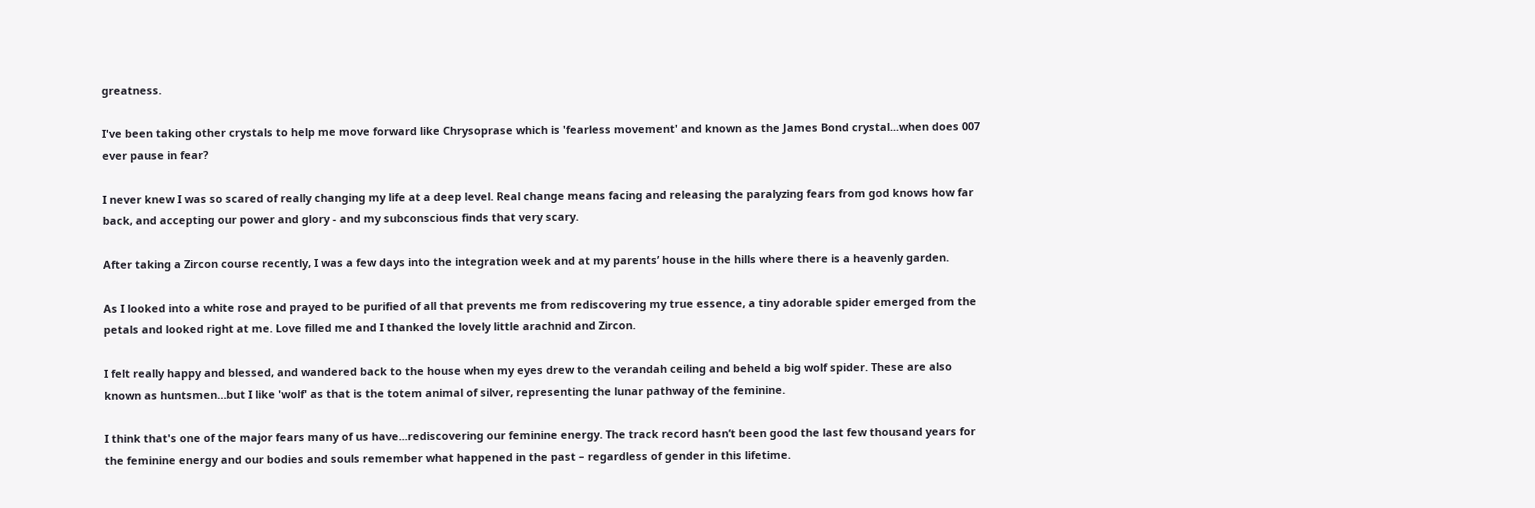greatness.

I've been taking other crystals to help me move forward like Chrysoprase which is 'fearless movement' and known as the James Bond crystal...when does 007 ever pause in fear?

I never knew I was so scared of really changing my life at a deep level. Real change means facing and releasing the paralyzing fears from god knows how far back, and accepting our power and glory - and my subconscious finds that very scary.

After taking a Zircon course recently, I was a few days into the integration week and at my parents’ house in the hills where there is a heavenly garden.

As I looked into a white rose and prayed to be purified of all that prevents me from rediscovering my true essence, a tiny adorable spider emerged from the petals and looked right at me. Love filled me and I thanked the lovely little arachnid and Zircon.

I felt really happy and blessed, and wandered back to the house when my eyes drew to the verandah ceiling and beheld a big wolf spider. These are also known as huntsmen…but I like 'wolf' as that is the totem animal of silver, representing the lunar pathway of the feminine.

I think that's one of the major fears many of us have...rediscovering our feminine energy. The track record hasn’t been good the last few thousand years for the feminine energy and our bodies and souls remember what happened in the past – regardless of gender in this lifetime.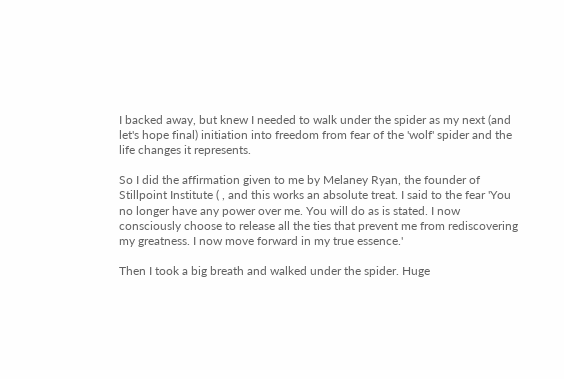I backed away, but knew I needed to walk under the spider as my next (and let's hope final) initiation into freedom from fear of the 'wolf' spider and the life changes it represents.

So I did the affirmation given to me by Melaney Ryan, the founder of Stillpoint Institute ( , and this works an absolute treat. I said to the fear 'You no longer have any power over me. You will do as is stated. I now consciously choose to release all the ties that prevent me from rediscovering my greatness. I now move forward in my true essence.'

Then I took a big breath and walked under the spider. Huge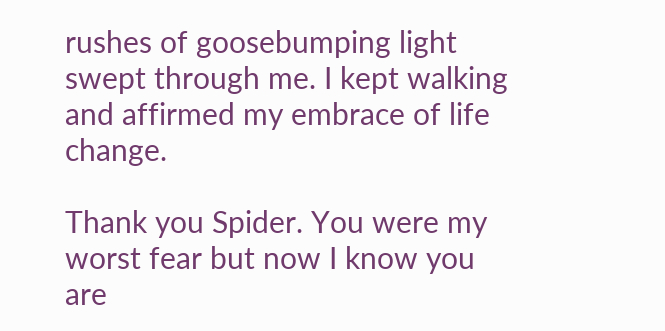rushes of goosebumping light swept through me. I kept walking and affirmed my embrace of life change.

Thank you Spider. You were my worst fear but now I know you are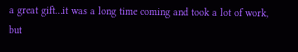a great gift…it was a long time coming and took a lot of work, but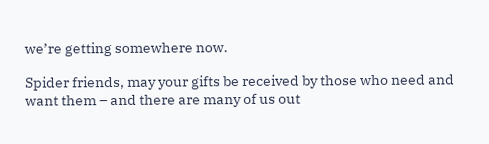we’re getting somewhere now.

Spider friends, may your gifts be received by those who need and want them – and there are many of us out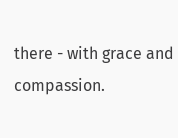there - with grace and compassion.